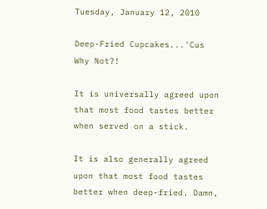Tuesday, January 12, 2010

Deep-Fried Cupcakes...'Cus Why Not?!

It is universally agreed upon that most food tastes better when served on a stick.

It is also generally agreed upon that most food tastes better when deep-fried. Damn,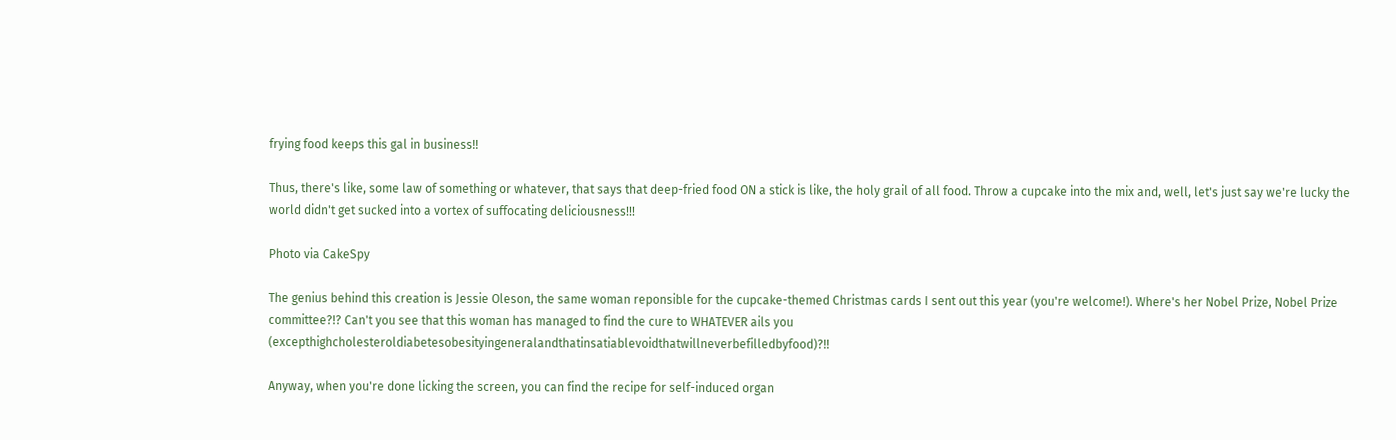frying food keeps this gal in business!!

Thus, there's like, some law of something or whatever, that says that deep-fried food ON a stick is like, the holy grail of all food. Throw a cupcake into the mix and, well, let's just say we're lucky the world didn't get sucked into a vortex of suffocating deliciousness!!!

Photo via CakeSpy

The genius behind this creation is Jessie Oleson, the same woman reponsible for the cupcake-themed Christmas cards I sent out this year (you're welcome!). Where's her Nobel Prize, Nobel Prize committee?!? Can't you see that this woman has managed to find the cure to WHATEVER ails you (excepthighcholesteroldiabetesobesityingeneralandthatinsatiablevoidthatwillneverbefilledbyfood)?!!

Anyway, when you're done licking the screen, you can find the recipe for self-induced organ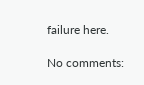failure here.

No comments: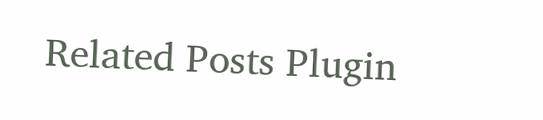Related Posts Plugin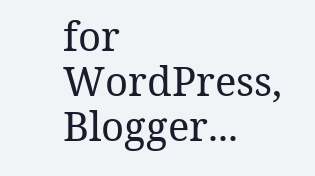for WordPress, Blogger...